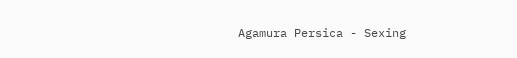Agamura Persica - Sexing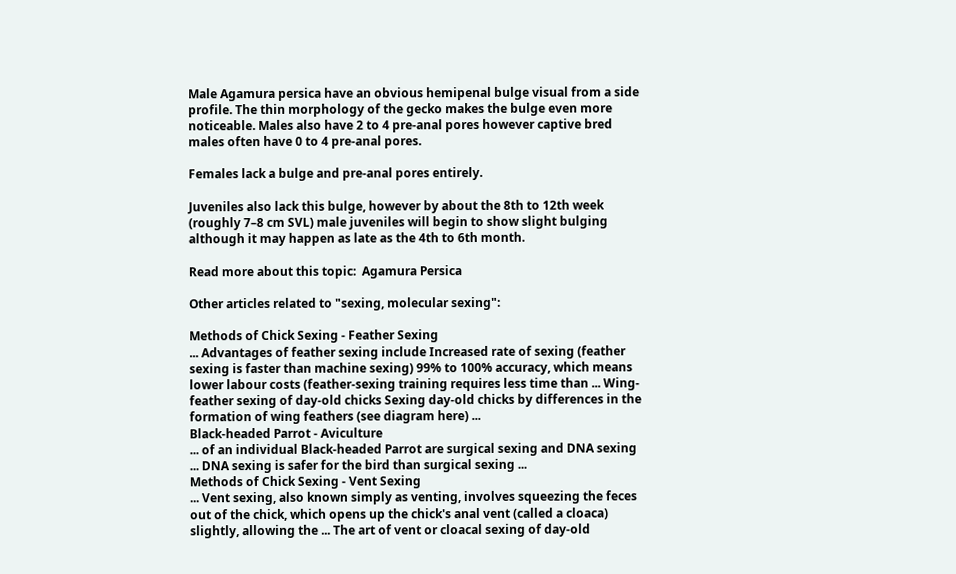Male Agamura persica have an obvious hemipenal bulge visual from a side profile. The thin morphology of the gecko makes the bulge even more noticeable. Males also have 2 to 4 pre-anal pores however captive bred males often have 0 to 4 pre-anal pores.

Females lack a bulge and pre-anal pores entirely.

Juveniles also lack this bulge, however by about the 8th to 12th week (roughly 7–8 cm SVL) male juveniles will begin to show slight bulging although it may happen as late as the 4th to 6th month.

Read more about this topic:  Agamura Persica

Other articles related to "sexing, molecular sexing":

Methods of Chick Sexing - Feather Sexing
... Advantages of feather sexing include Increased rate of sexing (feather sexing is faster than machine sexing) 99% to 100% accuracy, which means lower labour costs (feather-sexing training requires less time than ... Wing-feather sexing of day-old chicks Sexing day-old chicks by differences in the formation of wing feathers (see diagram here) ...
Black-headed Parrot - Aviculture
... of an individual Black-headed Parrot are surgical sexing and DNA sexing ... DNA sexing is safer for the bird than surgical sexing ...
Methods of Chick Sexing - Vent Sexing
... Vent sexing, also known simply as venting, involves squeezing the feces out of the chick, which opens up the chick's anal vent (called a cloaca) slightly, allowing the ... The art of vent or cloacal sexing of day-old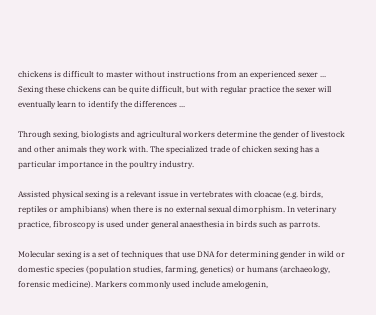chickens is difficult to master without instructions from an experienced sexer ... Sexing these chickens can be quite difficult, but with regular practice the sexer will eventually learn to identify the differences ...

Through sexing, biologists and agricultural workers determine the gender of livestock and other animals they work with. The specialized trade of chicken sexing has a particular importance in the poultry industry.

Assisted physical sexing is a relevant issue in vertebrates with cloacae (e.g. birds, reptiles or amphibians) when there is no external sexual dimorphism. In veterinary practice, fibroscopy is used under general anaesthesia in birds such as parrots.

Molecular sexing is a set of techniques that use DNA for determining gender in wild or domestic species (population studies, farming, genetics) or humans (archaeology, forensic medicine). Markers commonly used include amelogenin,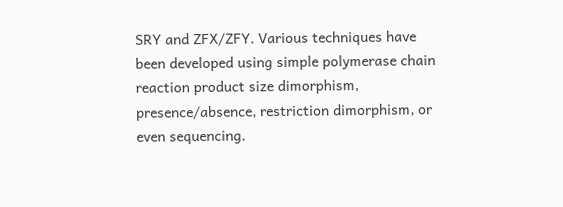SRY and ZFX/ZFY. Various techniques have been developed using simple polymerase chain reaction product size dimorphism, presence/absence, restriction dimorphism, or even sequencing.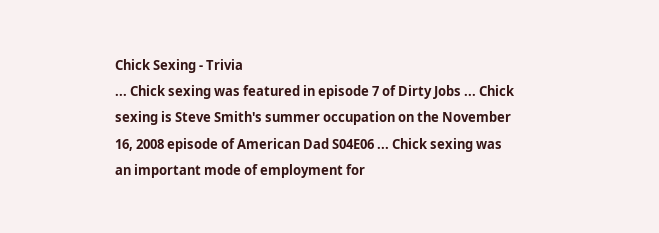Chick Sexing - Trivia
... Chick sexing was featured in episode 7 of Dirty Jobs ... Chick sexing is Steve Smith's summer occupation on the November 16, 2008 episode of American Dad S04E06 ... Chick sexing was an important mode of employment for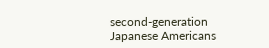second-generation Japanese Americans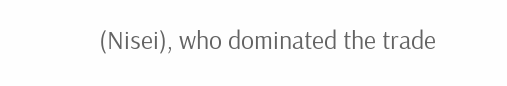(Nisei), who dominated the trade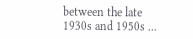between the late 1930s and 1950s ...